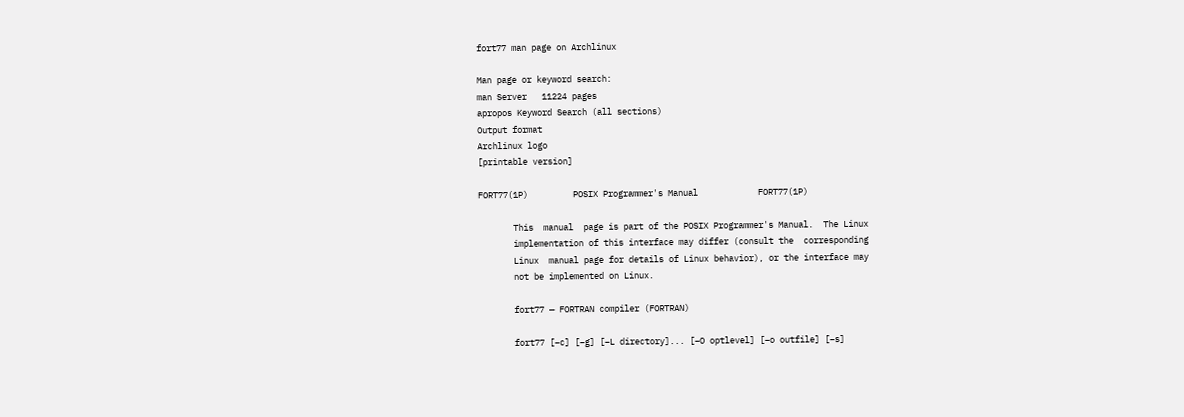fort77 man page on Archlinux

Man page or keyword search:
man Server   11224 pages
apropos Keyword Search (all sections)
Output format
Archlinux logo
[printable version]

FORT77(1P)         POSIX Programmer's Manual            FORT77(1P)

       This  manual  page is part of the POSIX Programmer's Manual.  The Linux
       implementation of this interface may differ (consult the  corresponding
       Linux  manual page for details of Linux behavior), or the interface may
       not be implemented on Linux.

       fort77 — FORTRAN compiler (FORTRAN)

       fort77 [−c] [−g] [−L directory]... [−O optlevel] [−o outfile] [−s]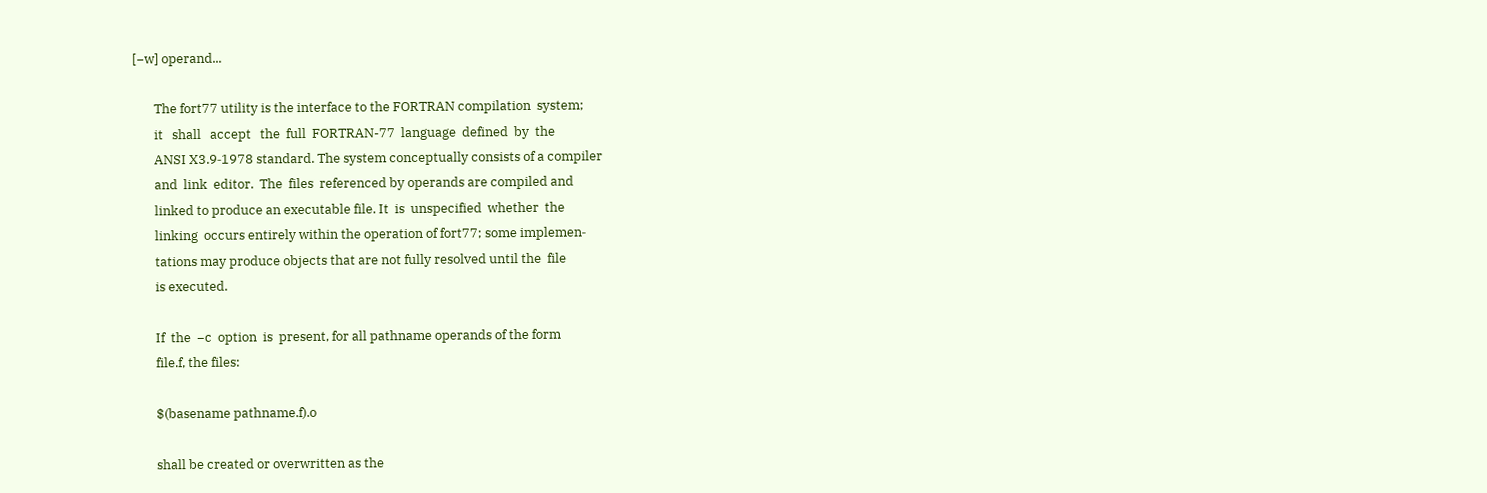[−w] operand...

       The fort77 utility is the interface to the FORTRAN compilation  system;
       it   shall   accept   the  full  FORTRAN-77  language  defined  by  the
       ANSI X3.9‐1978 standard. The system conceptually consists of a compiler
       and  link  editor.  The  files  referenced by operands are compiled and
       linked to produce an executable file. It  is  unspecified  whether  the
       linking  occurs entirely within the operation of fort77; some implemen‐
       tations may produce objects that are not fully resolved until the  file
       is executed.

       If  the  −c  option  is  present, for all pathname operands of the form
       file.f, the files:

       $(basename pathname.f).o

       shall be created or overwritten as the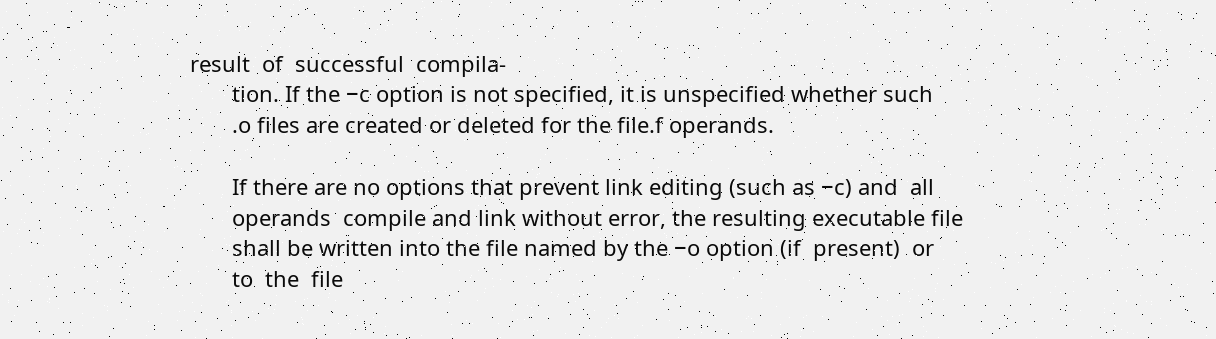result  of  successful  compila‐
       tion. If the −c option is not specified, it is unspecified whether such
       .o files are created or deleted for the file.f operands.

       If there are no options that prevent link editing (such as −c) and  all
       operands  compile and link without error, the resulting executable file
       shall be written into the file named by the −o option (if  present)  or
       to  the  file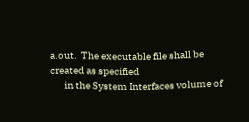a.out.  The executable file shall be created as specified
       in the System Interfaces volume of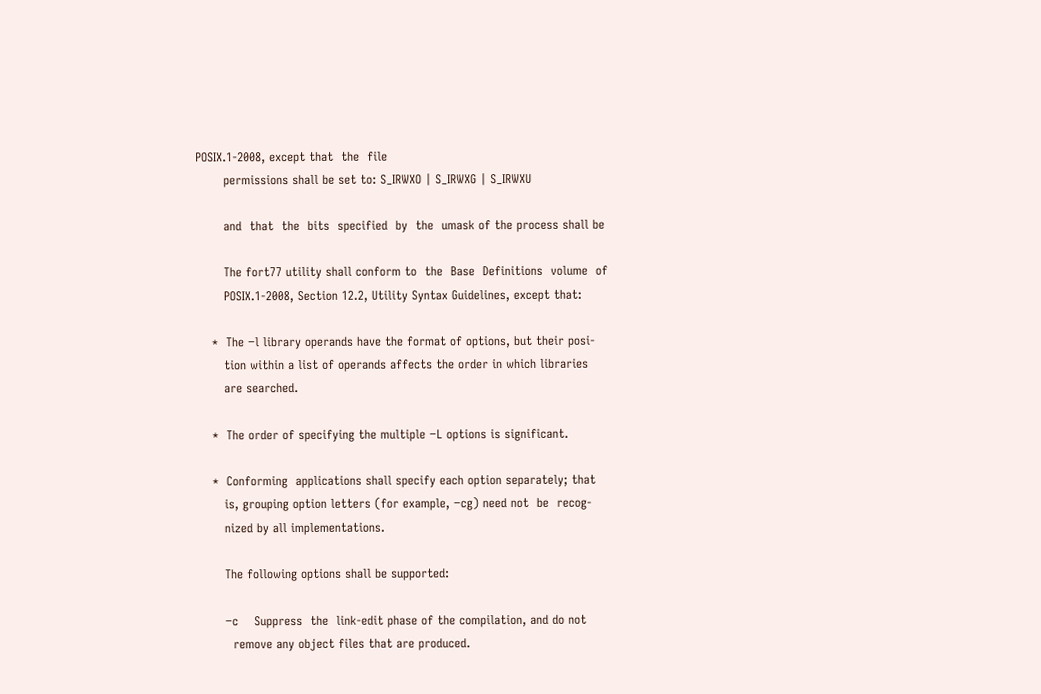POSIX.1‐2008, except that  the  file
       permissions shall be set to: S_IRWXO | S_IRWXG | S_IRWXU

       and  that  the  bits  specified  by  the  umask of the process shall be

       The fort77 utility shall conform to  the  Base  Definitions  volume  of
       POSIX.1‐2008, Section 12.2, Utility Syntax Guidelines, except that:

    *  The −l library operands have the format of options, but their posi‐
       tion within a list of operands affects the order in which libraries
       are searched.

    *  The order of specifying the multiple −L options is significant.

    *  Conforming  applications shall specify each option separately; that
       is, grouping option letters (for example, −cg) need not  be  recog‐
       nized by all implementations.

       The following options shall be supported:

       −c    Suppress  the  link-edit phase of the compilation, and do not
         remove any object files that are produced.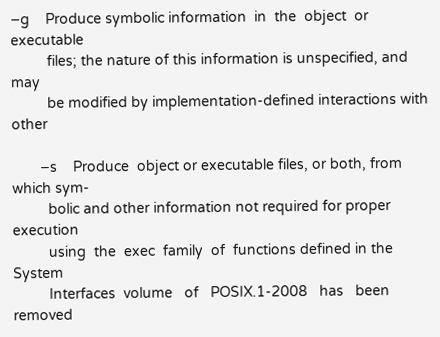−g    Produce symbolic information  in  the  object  or  executable
         files; the nature of this information is unspecified, and may
         be modified by implementation-defined interactions with other

       −s    Produce  object or executable files, or both, from which sym‐
         bolic and other information not required for proper execution
         using  the  exec  family  of  functions defined in the System
         Interfaces  volume   of   POSIX.1‐2008   has   been   removed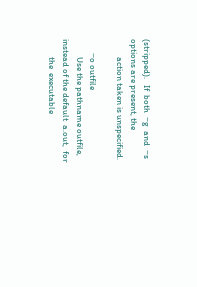(stripped).   If  both  −g  and  −s  options are present, the
         action taken is unspecified.

       −o outfile
         Use the pathname outfile, instead of the default  a.out,  for
         the  executable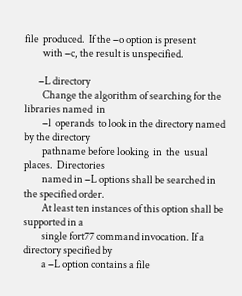file  produced.  If the −o option is present
         with −c, the result is unspecified.

       −L directory
         Change the algorithm of searching for the libraries named  in
         −l  operands  to look in the directory named by the directory
         pathname before looking  in  the  usual  places.  Directories
         named in −L options shall be searched in the specified order.
         At least ten instances of this option shall be supported in a
         single fort77 command invocation. If a directory specified by
         a −L option contains a file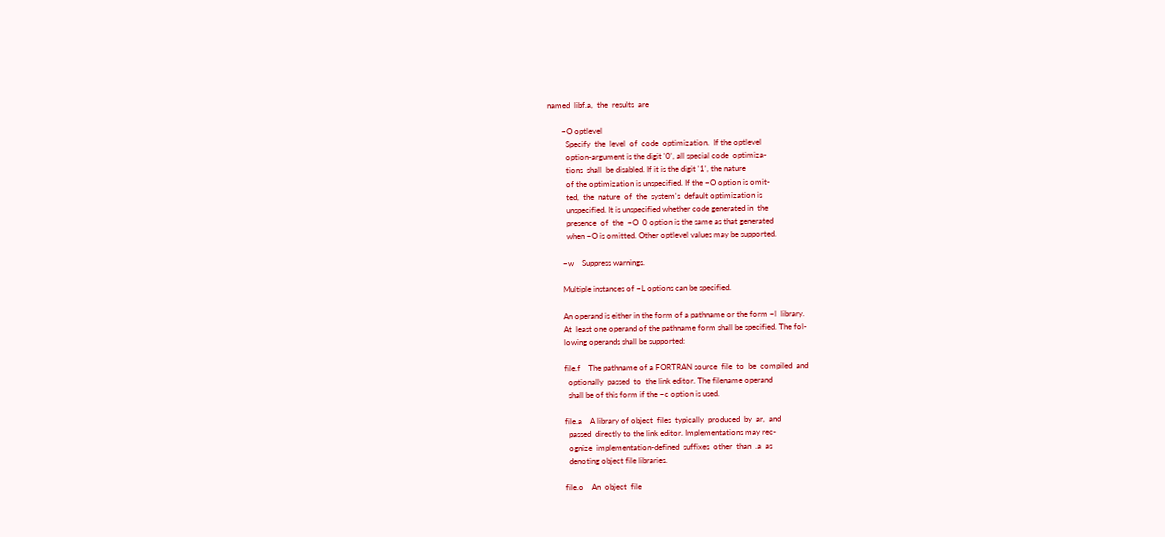named  libf.a,  the  results  are

       −O optlevel
         Specify  the  level  of  code  optimization.  If the optlevel
         option-argument is the digit '0', all special code  optimiza‐
         tions  shall  be disabled. If it is the digit '1', the nature
         of the optimization is unspecified. If the −O option is omit‐
         ted,  the  nature  of  the  system's  default optimization is
         unspecified. It is unspecified whether code generated in  the
         presence  of  the  −O  0 option is the same as that generated
         when −O is omitted. Other optlevel values may be supported.

       −w    Suppress warnings.

       Multiple instances of −L options can be specified.

       An operand is either in the form of a pathname or the form −l  library.
       At  least one operand of the pathname form shall be specified. The fol‐
       lowing operands shall be supported:

       file.f    The pathname of a FORTRAN source  file  to  be  compiled  and
         optionally  passed  to  the link editor. The filename operand
         shall be of this form if the −c option is used.

       file.a    A library of object  files  typically  produced  by  ar,  and
         passed  directly to the link editor. Implementations may rec‐
         ognize  implementation-defined  suffixes  other  than  .a  as
         denoting object file libraries.

       file.o    An  object  file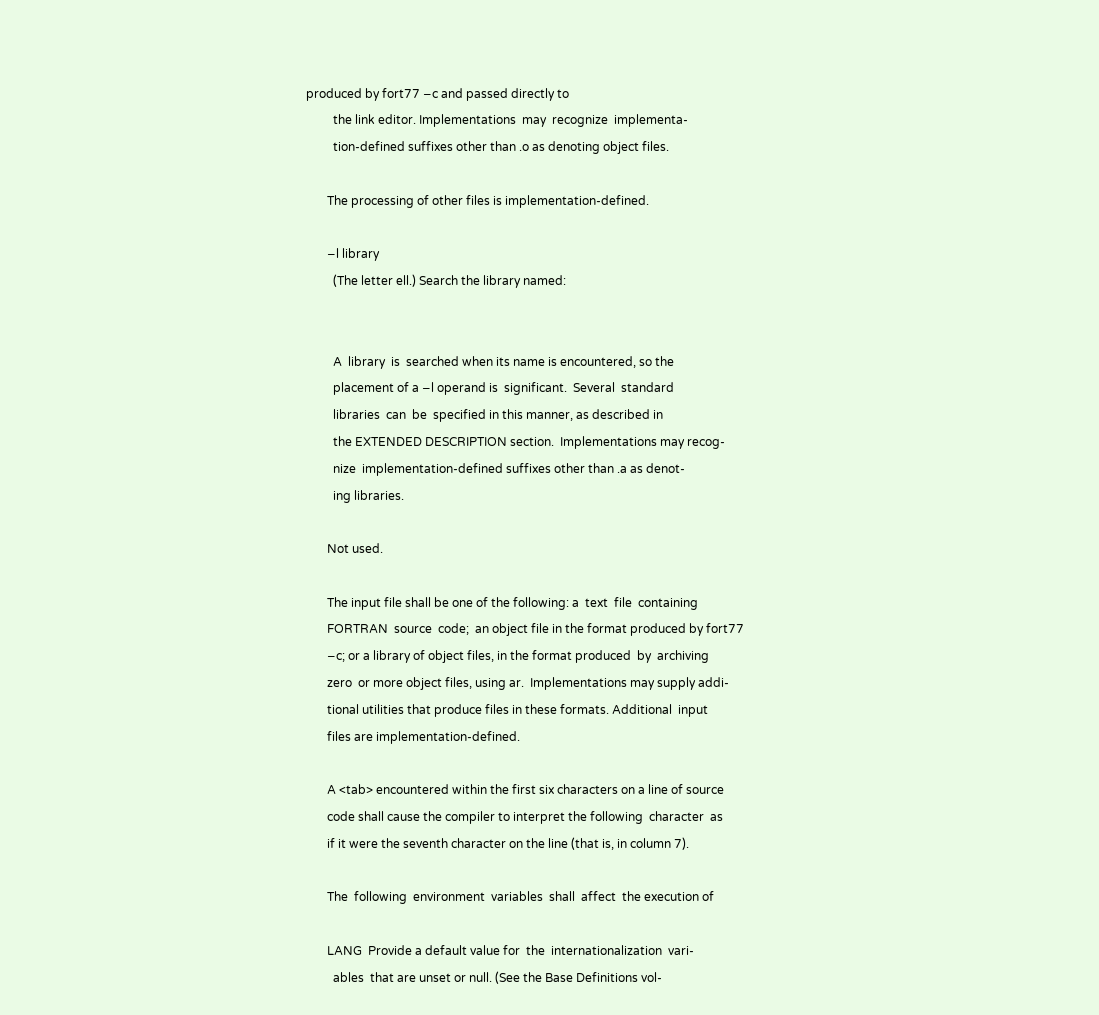produced by fort77 −c and passed directly to
         the link editor. Implementations  may  recognize  implementa‐
         tion-defined suffixes other than .o as denoting object files.

       The processing of other files is implementation-defined.

       −l library
         (The letter ell.) Search the library named:


         A  library  is  searched when its name is encountered, so the
         placement of a −l operand is  significant.  Several  standard
         libraries  can  be  specified in this manner, as described in
         the EXTENDED DESCRIPTION section.  Implementations may recog‐
         nize  implementation-defined suffixes other than .a as denot‐
         ing libraries.

       Not used.

       The input file shall be one of the following: a  text  file  containing
       FORTRAN  source  code;  an object file in the format produced by fort77
       −c; or a library of object files, in the format produced  by  archiving
       zero  or more object files, using ar.  Implementations may supply addi‐
       tional utilities that produce files in these formats. Additional  input
       files are implementation-defined.

       A <tab> encountered within the first six characters on a line of source
       code shall cause the compiler to interpret the following  character  as
       if it were the seventh character on the line (that is, in column 7).

       The  following  environment  variables  shall  affect  the execution of

       LANG  Provide a default value for  the  internationalization  vari‐
         ables  that are unset or null. (See the Base Definitions vol‐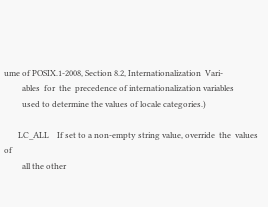ume of POSIX.1‐2008, Section 8.2, Internationalization  Vari‐
         ables  for  the  precedence of internationalization variables
         used to determine the values of locale categories.)

       LC_ALL    If set to a non-empty string value, override  the  values  of
         all the other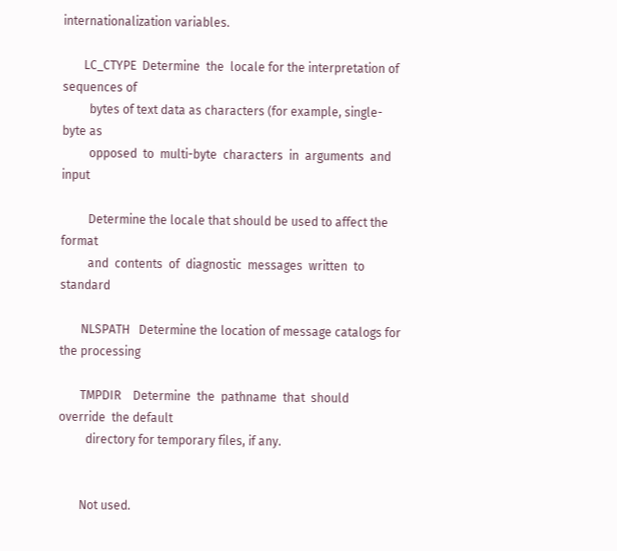internationalization variables.

       LC_CTYPE  Determine  the  locale for the interpretation of sequences of
         bytes of text data as characters (for example, single-byte as
         opposed  to  multi-byte  characters  in  arguments  and input

         Determine the locale that should be used to affect the format
         and  contents  of  diagnostic  messages  written  to standard

       NLSPATH   Determine the location of message catalogs for the processing

       TMPDIR    Determine  the  pathname  that  should  override  the default
         directory for temporary files, if any.


       Not used.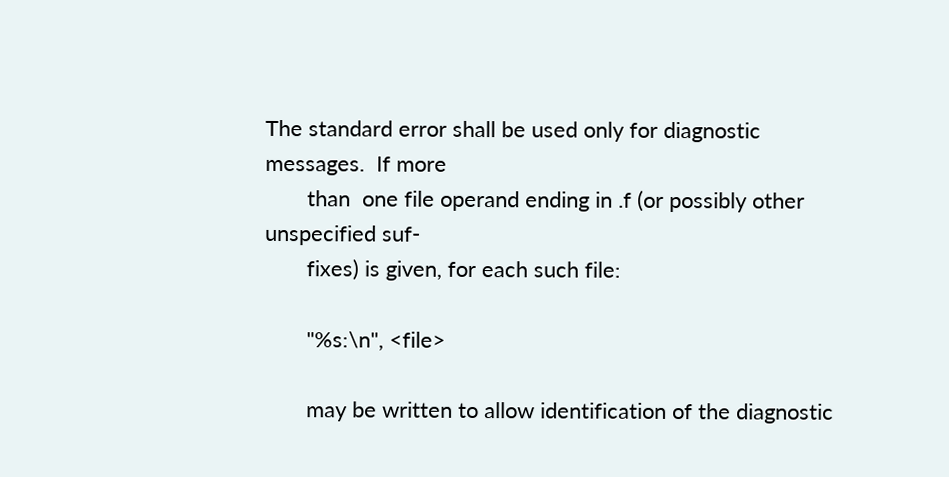The standard error shall be used only for diagnostic messages.  If more
       than  one file operand ending in .f (or possibly other unspecified suf‐
       fixes) is given, for each such file:

       "%s:\n", <file>

       may be written to allow identification of the diagnostic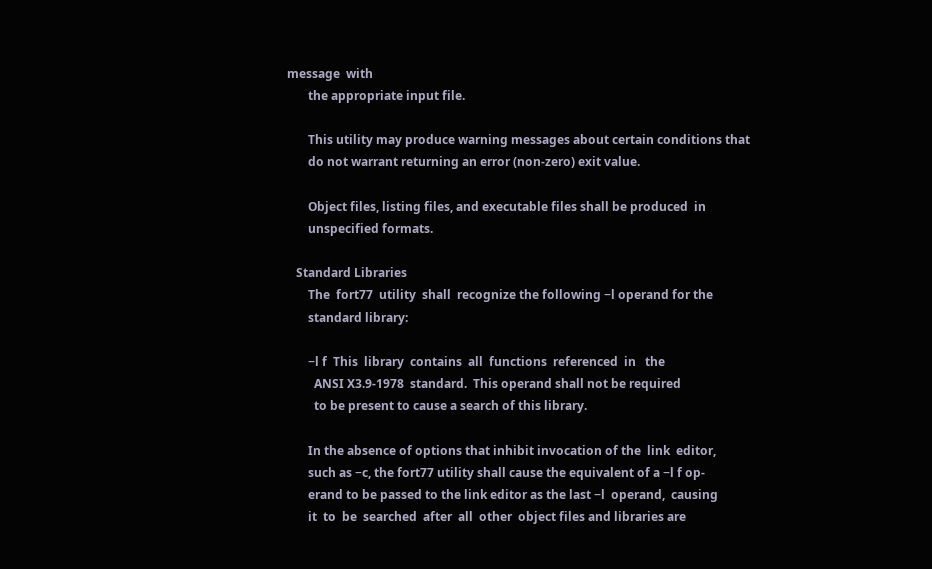message  with
       the appropriate input file.

       This utility may produce warning messages about certain conditions that
       do not warrant returning an error (non-zero) exit value.

       Object files, listing files, and executable files shall be produced  in
       unspecified formats.

   Standard Libraries
       The  fort77  utility  shall  recognize the following −l operand for the
       standard library:

       −l f  This  library  contains  all  functions  referenced  in   the
         ANSI X3.9‐1978  standard.  This operand shall not be required
         to be present to cause a search of this library.

       In the absence of options that inhibit invocation of the  link  editor,
       such as −c, the fort77 utility shall cause the equivalent of a −l f op‐
       erand to be passed to the link editor as the last −l  operand,  causing
       it  to  be  searched  after  all  other  object files and libraries are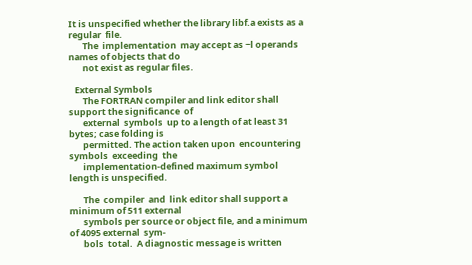It is unspecified whether the library libf.a exists as a regular  file.
       The  implementation  may accept as −l operands names of objects that do
       not exist as regular files.

   External Symbols
       The FORTRAN compiler and link editor shall support the significance  of
       external  symbols  up to a length of at least 31 bytes; case folding is
       permitted. The action taken upon  encountering  symbols  exceeding  the
       implementation-defined maximum symbol length is unspecified.

       The  compiler  and  link editor shall support a minimum of 511 external
       symbols per source or object file, and a minimum of 4095 external  sym‐
       bols  total.  A diagnostic message is written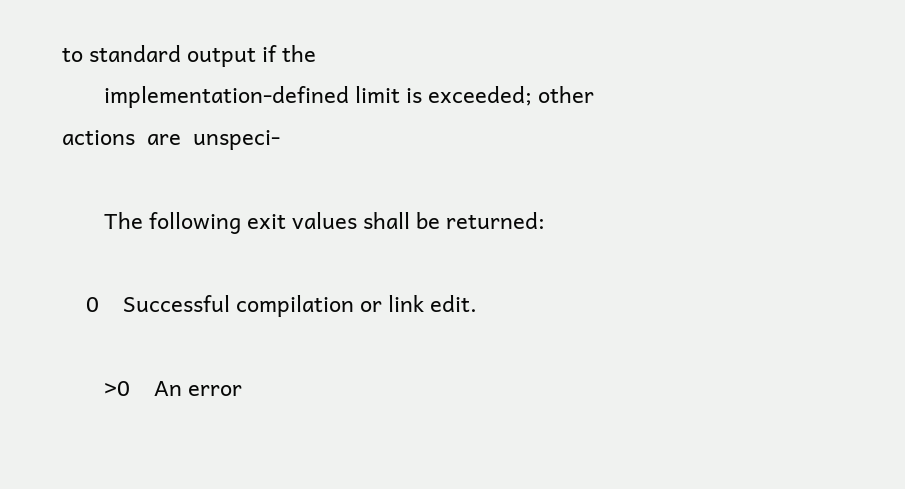to standard output if the
       implementation-defined limit is exceeded; other  actions  are  unspeci‐

       The following exit values shall be returned:

    0    Successful compilation or link edit.

       >0    An error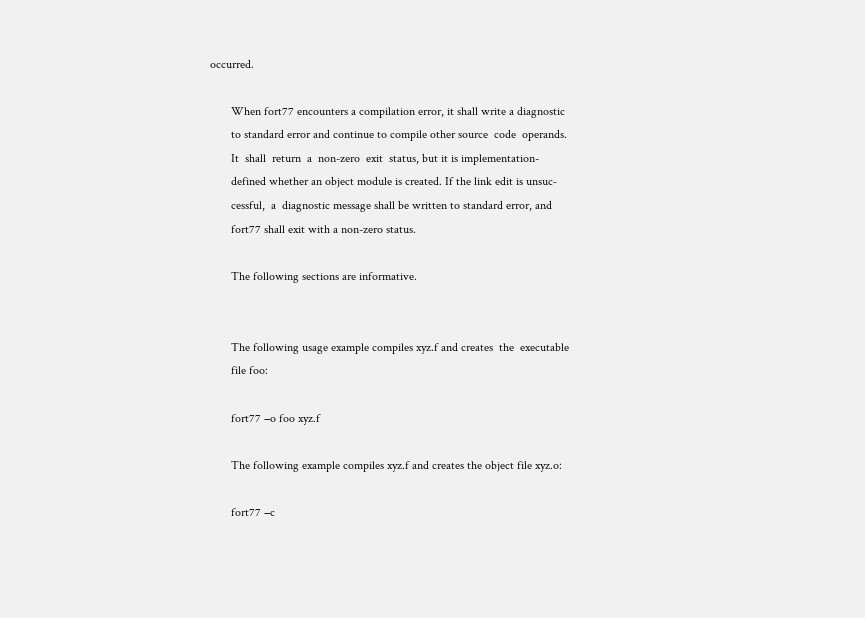occurred.

       When fort77 encounters a compilation error, it shall write a diagnostic
       to standard error and continue to compile other source  code  operands.
       It  shall  return  a  non-zero  exit  status, but it is implementation-
       defined whether an object module is created. If the link edit is unsuc‐
       cessful,  a  diagnostic message shall be written to standard error, and
       fort77 shall exit with a non-zero status.

       The following sections are informative.


       The following usage example compiles xyz.f and creates  the  executable
       file foo:

       fort77 −o foo xyz.f

       The following example compiles xyz.f and creates the object file xyz.o:

       fort77 −c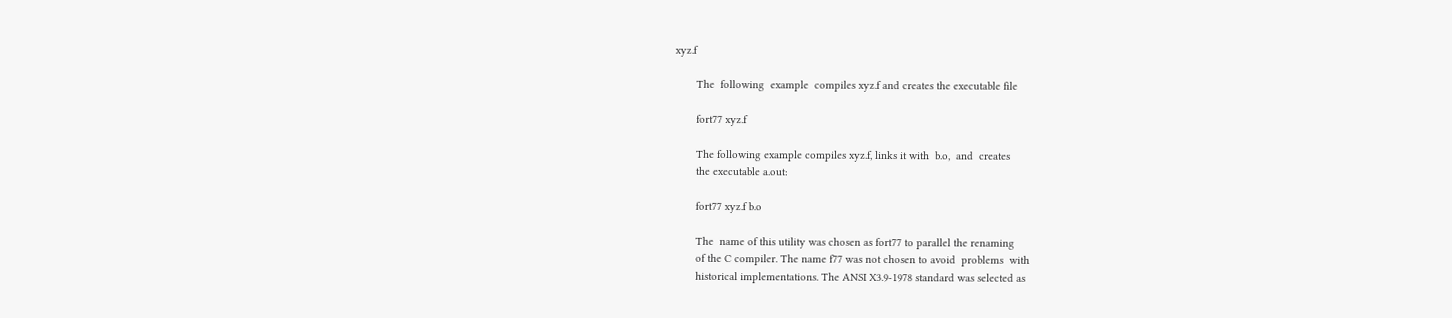xyz.f

       The  following  example  compiles xyz.f and creates the executable file

       fort77 xyz.f

       The following example compiles xyz.f, links it with  b.o,  and  creates
       the executable a.out:

       fort77 xyz.f b.o

       The  name of this utility was chosen as fort77 to parallel the renaming
       of the C compiler. The name f77 was not chosen to avoid  problems  with
       historical implementations. The ANSI X3.9‐1978 standard was selected as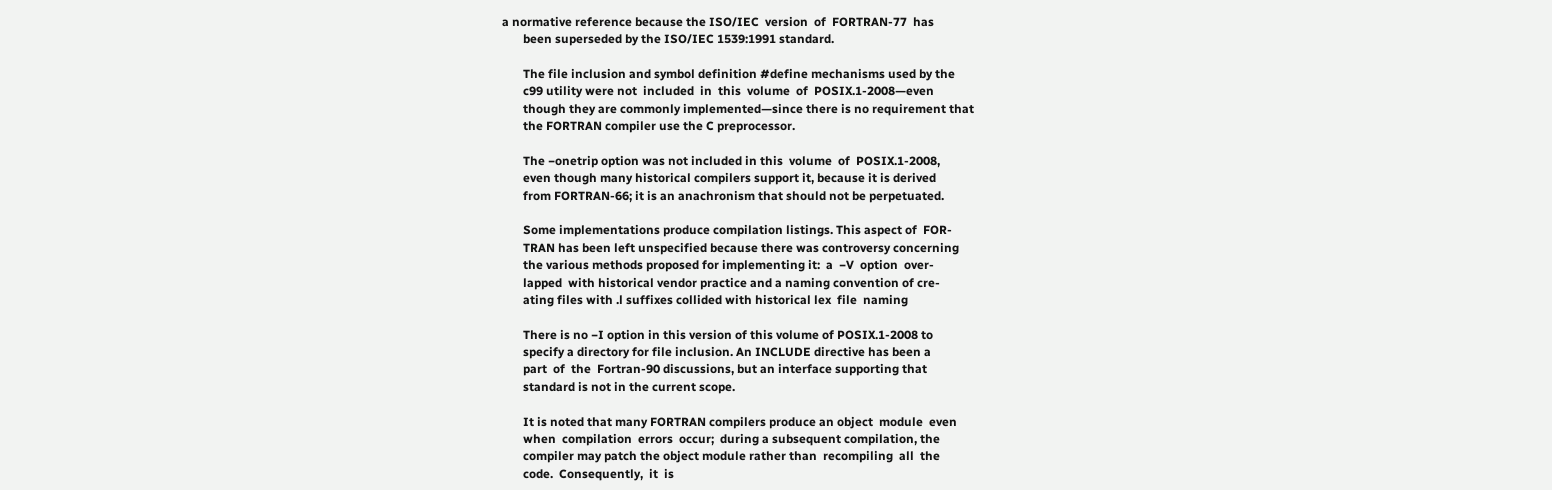a normative reference because the ISO/IEC  version  of  FORTRAN-77  has
       been superseded by the ISO/IEC 1539:1991 standard.

       The file inclusion and symbol definition #define mechanisms used by the
       c99 utility were not  included  in  this  volume  of  POSIX.1‐2008—even
       though they are commonly implemented—since there is no requirement that
       the FORTRAN compiler use the C preprocessor.

       The −onetrip option was not included in this  volume  of  POSIX.1‐2008,
       even though many historical compilers support it, because it is derived
       from FORTRAN-66; it is an anachronism that should not be perpetuated.

       Some implementations produce compilation listings. This aspect of  FOR‐
       TRAN has been left unspecified because there was controversy concerning
       the various methods proposed for implementing it:  a  −V  option  over‐
       lapped  with historical vendor practice and a naming convention of cre‐
       ating files with .l suffixes collided with historical lex  file  naming

       There is no −I option in this version of this volume of POSIX.1‐2008 to
       specify a directory for file inclusion. An INCLUDE directive has been a
       part  of  the  Fortran-90 discussions, but an interface supporting that
       standard is not in the current scope.

       It is noted that many FORTRAN compilers produce an object  module  even
       when  compilation  errors  occur;  during a subsequent compilation, the
       compiler may patch the object module rather than  recompiling  all  the
       code.  Consequently,  it  is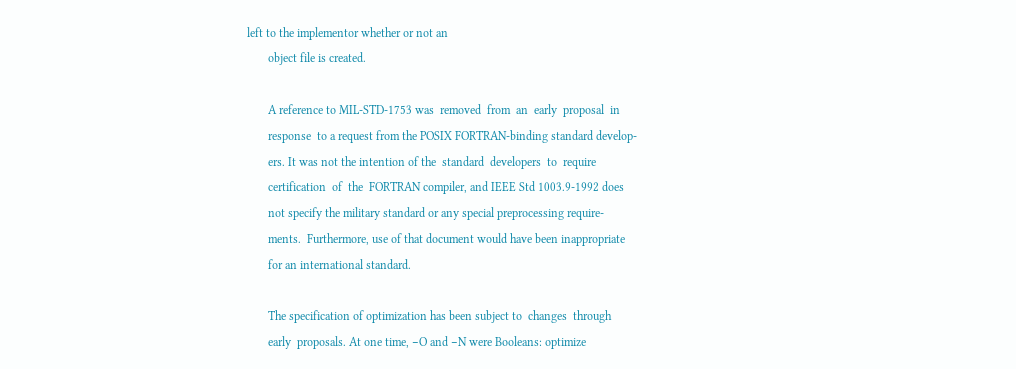left to the implementor whether or not an
       object file is created.

       A reference to MIL-STD-1753 was  removed  from  an  early  proposal  in
       response  to a request from the POSIX FORTRAN-binding standard develop‐
       ers. It was not the intention of the  standard  developers  to  require
       certification  of  the  FORTRAN compiler, and IEEE Std 1003.9‐1992 does
       not specify the military standard or any special preprocessing require‐
       ments.  Furthermore, use of that document would have been inappropriate
       for an international standard.

       The specification of optimization has been subject to  changes  through
       early  proposals. At one time, −O and −N were Booleans: optimize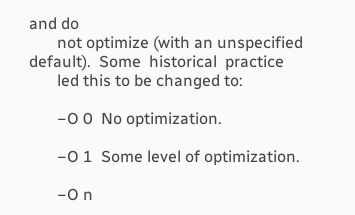and do
       not optimize (with an unspecified default).  Some  historical  practice
       led this to be changed to:

       −O 0  No optimization.

       −O 1  Some level of optimization.

       −O n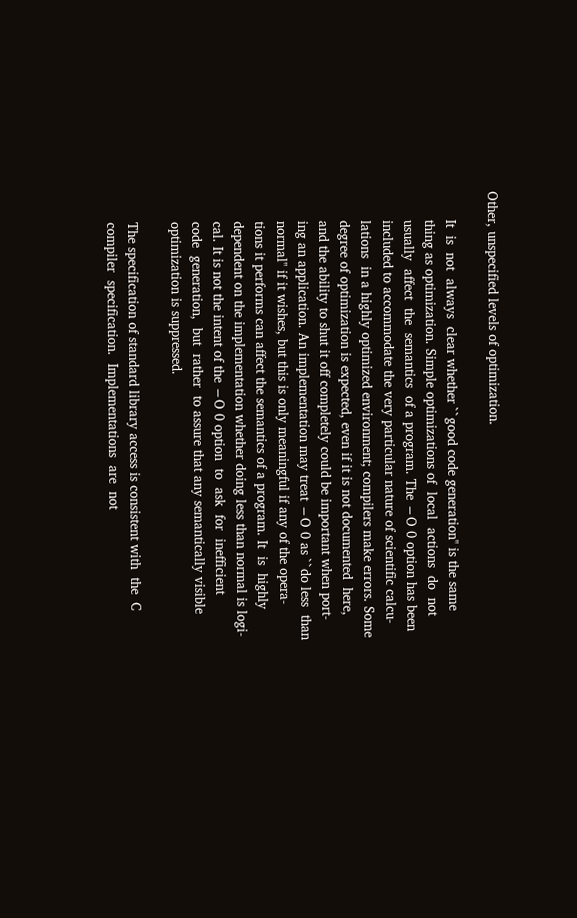Other, unspecified levels of optimization.

       It  is  not  always  clear whether ``good code generation'' is the same
       thing as optimization. Simple optimizations of  local  actions  do  not
       usually  affect  the  semantics  of a program. The −O 0 option has been
       included to accommodate the very particular nature of scientific calcu‐
       lations  in a highly optimized environment; compilers make errors. Some
       degree of optimization is expected, even if it is not documented  here,
       and the ability to shut it off completely could be important when port‐
       ing an application. An implementation may treat −O 0 as ``do less  than
       normal'' if it wishes, but this is only meaningful if any of the opera‐
       tions it performs can affect the semantics of a program. It  is  highly
       dependent on the implementation whether doing less than normal is logi‐
       cal. It is not the intent of the −O 0 option  to  ask  for  inefficient
       code  generation,  but  rather  to assure that any semantically visible
       optimization is suppressed.

       The specification of standard library access is consistent with  the  C
       compiler  specification.  Implementations  are  not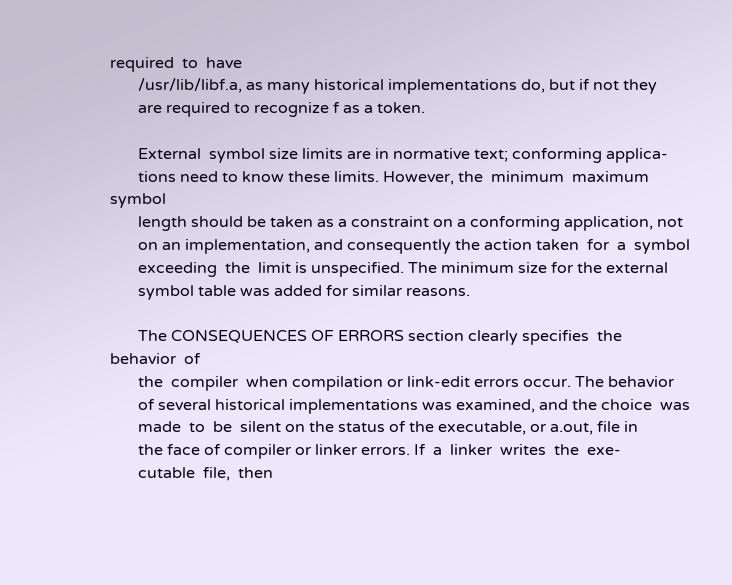required  to  have
       /usr/lib/libf.a, as many historical implementations do, but if not they
       are required to recognize f as a token.

       External  symbol size limits are in normative text; conforming applica‐
       tions need to know these limits. However, the  minimum  maximum  symbol
       length should be taken as a constraint on a conforming application, not
       on an implementation, and consequently the action taken  for  a  symbol
       exceeding  the  limit is unspecified. The minimum size for the external
       symbol table was added for similar reasons.

       The CONSEQUENCES OF ERRORS section clearly specifies  the  behavior  of
       the  compiler  when compilation or link-edit errors occur. The behavior
       of several historical implementations was examined, and the choice  was
       made  to  be  silent on the status of the executable, or a.out, file in
       the face of compiler or linker errors. If  a  linker  writes  the  exe‐
       cutable  file,  then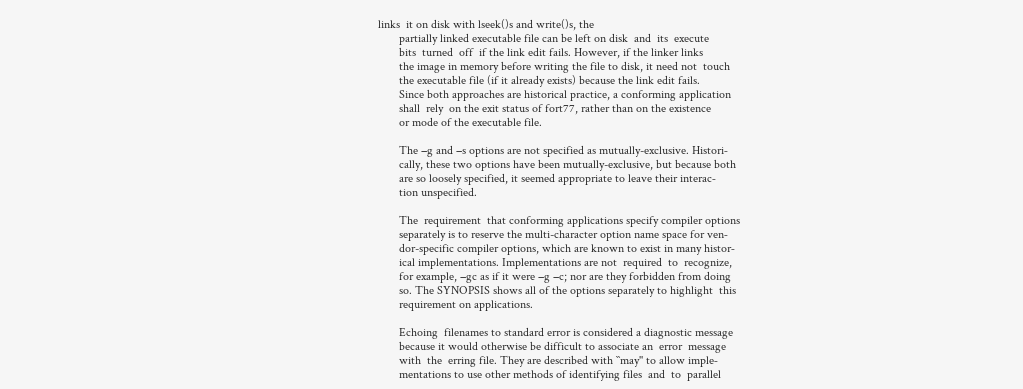links  it on disk with lseek()s and write()s, the
       partially linked executable file can be left on disk  and  its  execute
       bits  turned  off  if the link edit fails. However, if the linker links
       the image in memory before writing the file to disk, it need not  touch
       the executable file (if it already exists) because the link edit fails.
       Since both approaches are historical practice, a conforming application
       shall  rely  on the exit status of fort77, rather than on the existence
       or mode of the executable file.

       The −g and −s options are not specified as mutually-exclusive. Histori‐
       cally, these two options have been mutually-exclusive, but because both
       are so loosely specified, it seemed appropriate to leave their interac‐
       tion unspecified.

       The  requirement  that conforming applications specify compiler options
       separately is to reserve the multi-character option name space for ven‐
       dor-specific compiler options, which are known to exist in many histor‐
       ical implementations. Implementations are not  required  to  recognize,
       for example, −gc as if it were −g −c; nor are they forbidden from doing
       so. The SYNOPSIS shows all of the options separately to highlight  this
       requirement on applications.

       Echoing  filenames to standard error is considered a diagnostic message
       because it would otherwise be difficult to associate an  error  message
       with  the  erring file. They are described with ``may'' to allow imple‐
       mentations to use other methods of identifying files  and  to  parallel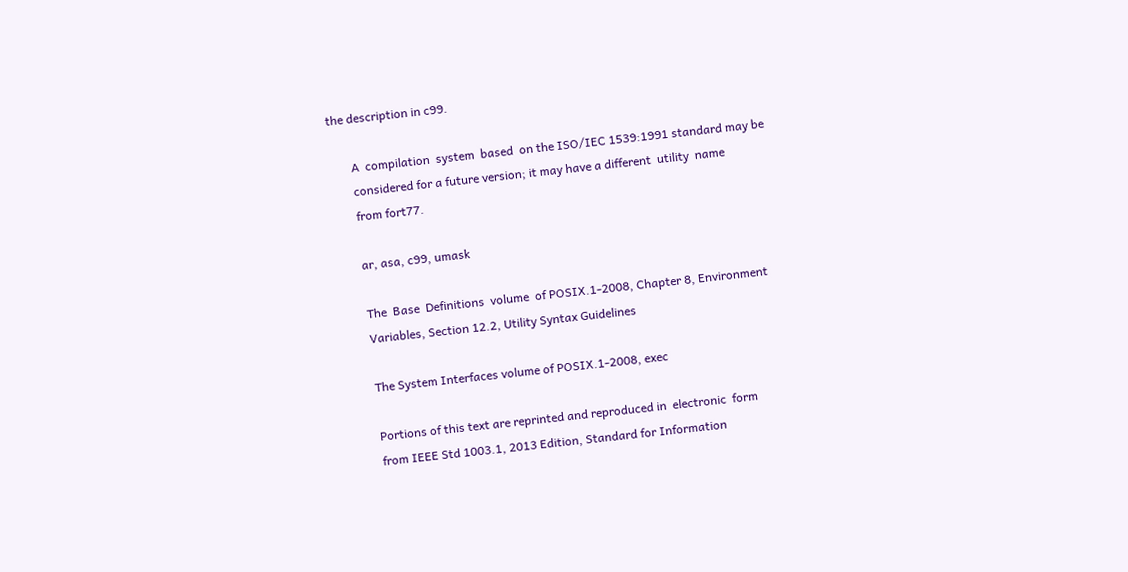the description in c99.

       A  compilation  system  based  on the ISO/IEC 1539:1991 standard may be
       considered for a future version; it may have a different  utility  name
       from fort77.

       ar, asa, c99, umask

       The  Base  Definitions  volume  of POSIX.1‐2008, Chapter 8, Environment
       Variables, Section 12.2, Utility Syntax Guidelines

       The System Interfaces volume of POSIX.1‐2008, exec

       Portions of this text are reprinted and reproduced in  electronic  form
       from IEEE Std 1003.1, 2013 Edition, Standard for Information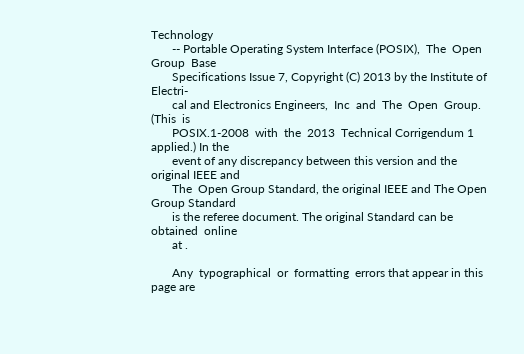Technology
       -- Portable Operating System Interface (POSIX),  The  Open  Group  Base
       Specifications Issue 7, Copyright (C) 2013 by the Institute of Electri‐
       cal and Electronics Engineers,  Inc  and  The  Open  Group.   (This  is
       POSIX.1-2008  with  the  2013  Technical Corrigendum 1 applied.) In the
       event of any discrepancy between this version and the original IEEE and
       The  Open Group Standard, the original IEEE and The Open Group Standard
       is the referee document. The original Standard can be  obtained  online
       at .

       Any  typographical  or  formatting  errors that appear in this page are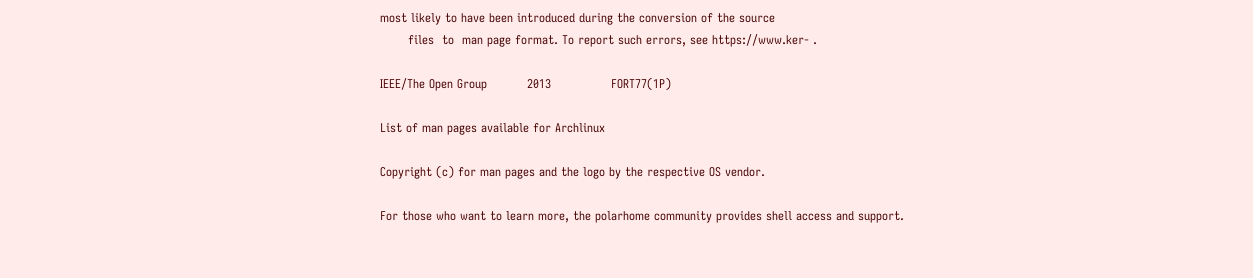most likely to have been introduced during the conversion of the source
       files  to  man page format. To report such errors, see https://www.ker‐ .

IEEE/The Open Group          2013               FORT77(1P)

List of man pages available for Archlinux

Copyright (c) for man pages and the logo by the respective OS vendor.

For those who want to learn more, the polarhome community provides shell access and support.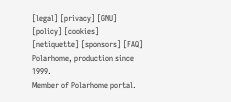[legal] [privacy] [GNU] [policy] [cookies] [netiquette] [sponsors] [FAQ]
Polarhome, production since 1999.
Member of Polarhome portal.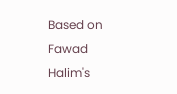Based on Fawad Halim's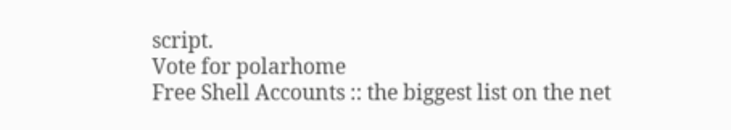script.
Vote for polarhome
Free Shell Accounts :: the biggest list on the net